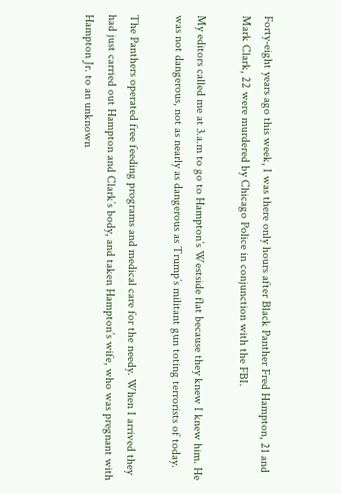Forty-eight years ago this week, I was there only hours after Black Panther Fred Hampton, 21 and Mark Clark, 22 were murdered by Chicago Police in conjunction with the FBI.

My editors called me at 3.a.m to go to Hampton’s Westside flat because they knew I knew him. He was not dangerous, not as nearly as dangerous as Trump’s militant gun toting terrorists of today.

The Panthers operated free feeding programs and medical care for the needy. When I arrived they had just carried out Hampton and Clark’s body, and taken Hampton’s wife, who was pregnant with Hampton Jr. to an unknown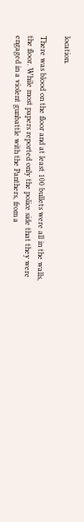location.

There was blood on the floor and at least 100 bullets were all in the walls, the floor. While most papers reported only the police side that they were engaged in a violent gunbattle with the Panthers, from a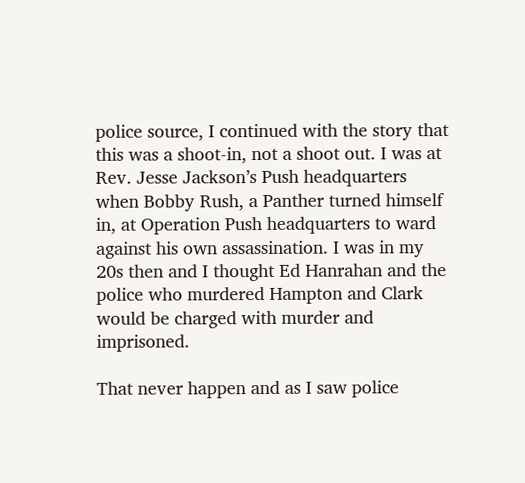police source, I continued with the story that this was a shoot-in, not a shoot out. I was at Rev. Jesse Jackson’s Push headquarters when Bobby Rush, a Panther turned himself in, at Operation Push headquarters to ward against his own assassination. I was in my 20s then and I thought Ed Hanrahan and the police who murdered Hampton and Clark would be charged with murder and imprisoned.

That never happen and as I saw police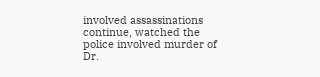involved assassinations continue, watched the police involved murder of Dr.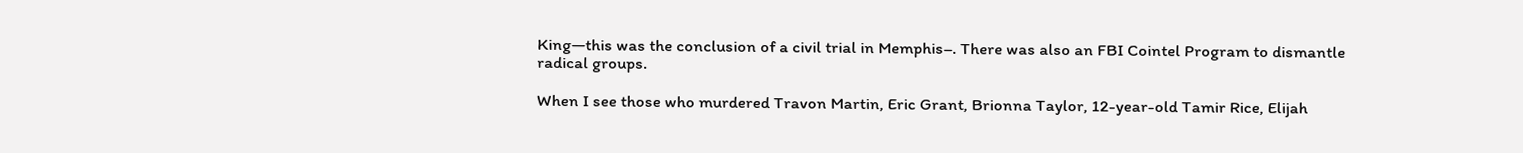King—this was the conclusion of a civil trial in Memphis–. There was also an FBI Cointel Program to dismantle radical groups.

When I see those who murdered Travon Martin, Eric Grant, Brionna Taylor, 12-year-old Tamir Rice, Elijah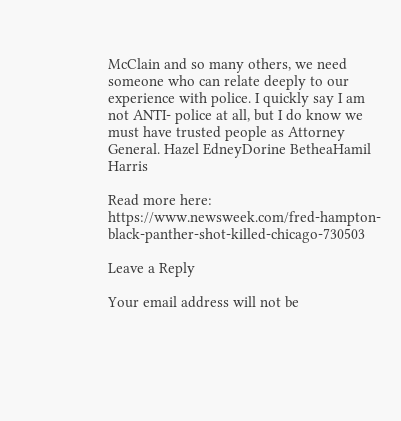McClain and so many others, we need someone who can relate deeply to our experience with police. I quickly say I am not ANTI- police at all, but I do know we must have trusted people as Attorney General. Hazel EdneyDorine BetheaHamil Harris

Read more here: https://www.newsweek.com/fred-hampton-black-panther-shot-killed-chicago-730503

Leave a Reply

Your email address will not be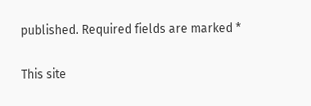published. Required fields are marked *

This site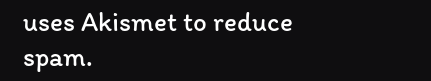uses Akismet to reduce spam.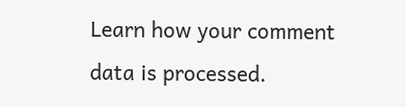Learn how your comment data is processed.